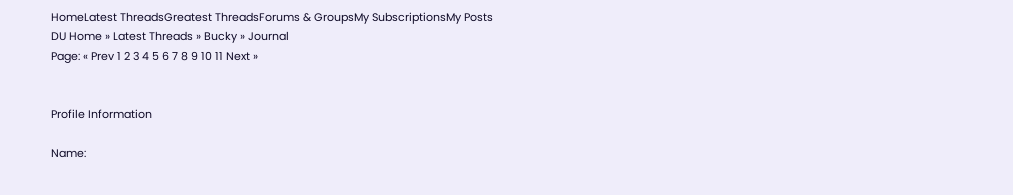HomeLatest ThreadsGreatest ThreadsForums & GroupsMy SubscriptionsMy Posts
DU Home » Latest Threads » Bucky » Journal
Page: « Prev 1 2 3 4 5 6 7 8 9 10 11 Next »


Profile Information

Name: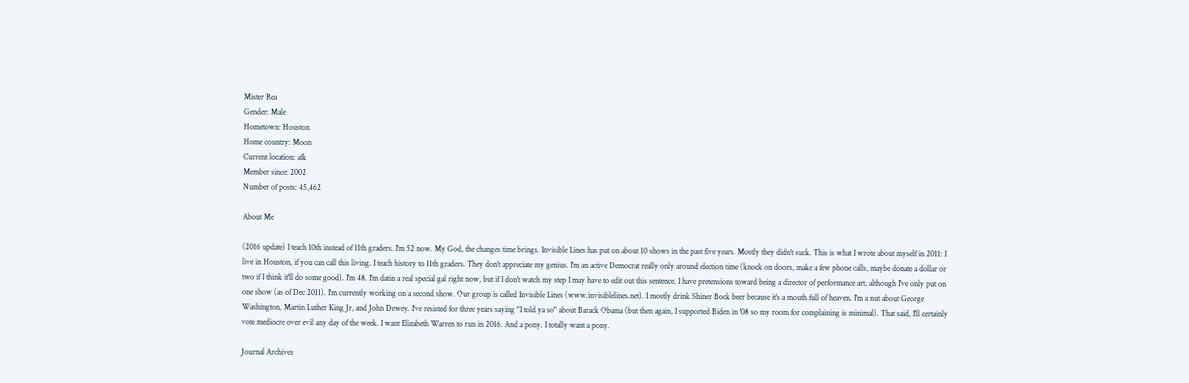Mister Rea
Gender: Male
Hometown: Houston
Home country: Moon
Current location: afk
Member since: 2002
Number of posts: 45,462

About Me

(2016 update) I teach 10th instead of 11th graders. I'm 52 now. My God, the changes time brings. Invisible Lines has put on about 10 shows in the past five years. Mostly they didn't suck. This is what I wrote about myself in 2011: I live in Houston, if you can call this living. I teach history to 11th graders. They don't appreciate my genius. I'm an active Democrat really only around election time (knock on doors, make a few phone calls, maybe donate a dollar or two if I think it'll do some good). I'm 48. I'm datin a real special gal right now, but if I don't watch my step I may have to edit out this sentence. I have pretensions toward being a director of performance art, although I've only put on one show (as of Dec 2011). I'm currently working on a second show. Our group is called Invisible Lines (www.invisiblelines.net). I mostly drink Shiner Bock beer because it's a mouth full of heaven. I'm a nut about George Washington, Martin Luther King Jr, and John Dewey. I've resisted for three years saying "I told ya so" about Barack Obama (but then again, I supported Biden in '08 so my room for complaining is minimal). That said, I'll certainly vote mediocre over evil any day of the week. I want Elizabeth Warren to run in 2016. And a pony. I totally want a pony.

Journal Archives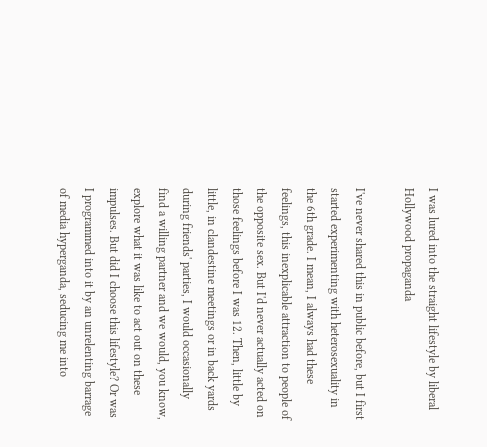I was lured into the straight lifestyle by liberal Hollywood propaganda

I've never shared this in public before, but I first started experimenting with heterosexuality in the 6th grade. I mean, I always had these feelings, this inexplicable attraction to people of the opposite sex. But I'd never actually acted on those feelings before I was 12. Then, little by little, in clandestine meetings or in back yards during friends' parties, I would occasionally find a willing partner and we would, you know, explore what it was like to act out on these impulses. But did I choose this lifestyle? Or was I programmed into it by an unrelenting barrage of media hyperganda, seducing me into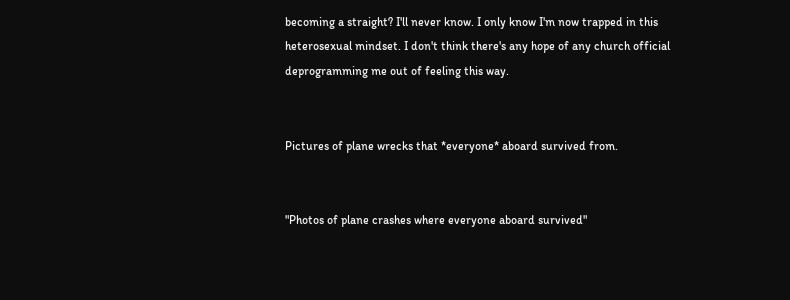becoming a straight? I'll never know. I only know I'm now trapped in this heterosexual mindset. I don't think there's any hope of any church official deprogramming me out of feeling this way.


Pictures of plane wrecks that *everyone* aboard survived from.


"Photos of plane crashes where everyone aboard survived"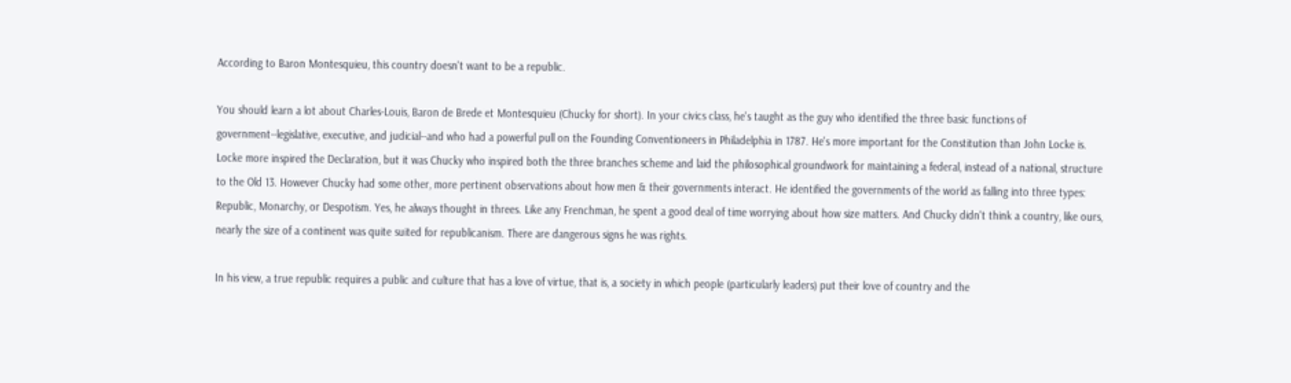According to Baron Montesquieu, this country doesn't want to be a republic.

You should learn a lot about Charles-Louis, Baron de Brede et Montesquieu (Chucky for short). In your civics class, he's taught as the guy who identified the three basic functions of government--legislative, executive, and judicial--and who had a powerful pull on the Founding Conventioneers in Philadelphia in 1787. He's more important for the Constitution than John Locke is. Locke more inspired the Declaration, but it was Chucky who inspired both the three branches scheme and laid the philosophical groundwork for maintaining a federal, instead of a national, structure to the Old 13. However Chucky had some other, more pertinent observations about how men & their governments interact. He identified the governments of the world as falling into three types: Republic, Monarchy, or Despotism. Yes, he always thought in threes. Like any Frenchman, he spent a good deal of time worrying about how size matters. And Chucky didn't think a country, like ours, nearly the size of a continent was quite suited for republicanism. There are dangerous signs he was rights.

In his view, a true republic requires a public and culture that has a love of virtue, that is, a society in which people (particularly leaders) put their love of country and the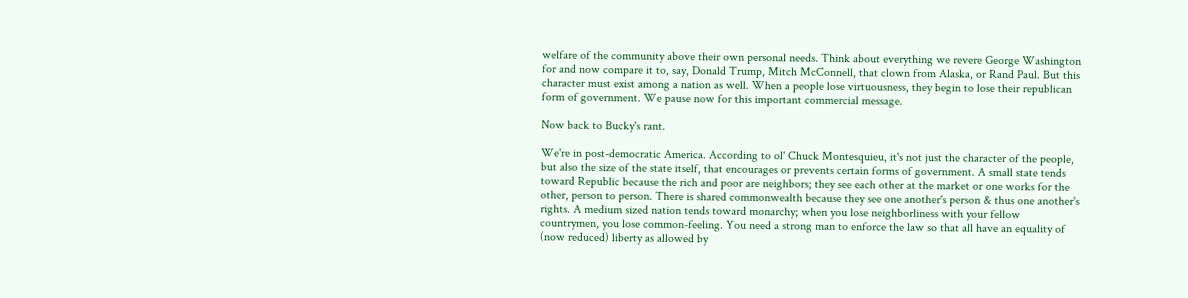welfare of the community above their own personal needs. Think about everything we revere George Washington for and now compare it to, say, Donald Trump, Mitch McConnell, that clown from Alaska, or Rand Paul. But this character must exist among a nation as well. When a people lose virtuousness, they begin to lose their republican form of government. We pause now for this important commercial message.

Now back to Bucky's rant.

We're in post-democratic America. According to ol' Chuck Montesquieu, it's not just the character of the people, but also the size of the state itself, that encourages or prevents certain forms of government. A small state tends toward Republic because the rich and poor are neighbors; they see each other at the market or one works for the other, person to person. There is shared commonwealth because they see one another's person & thus one another's rights. A medium sized nation tends toward monarchy; when you lose neighborliness with your fellow countrymen, you lose common-feeling. You need a strong man to enforce the law so that all have an equality of (now reduced) liberty as allowed by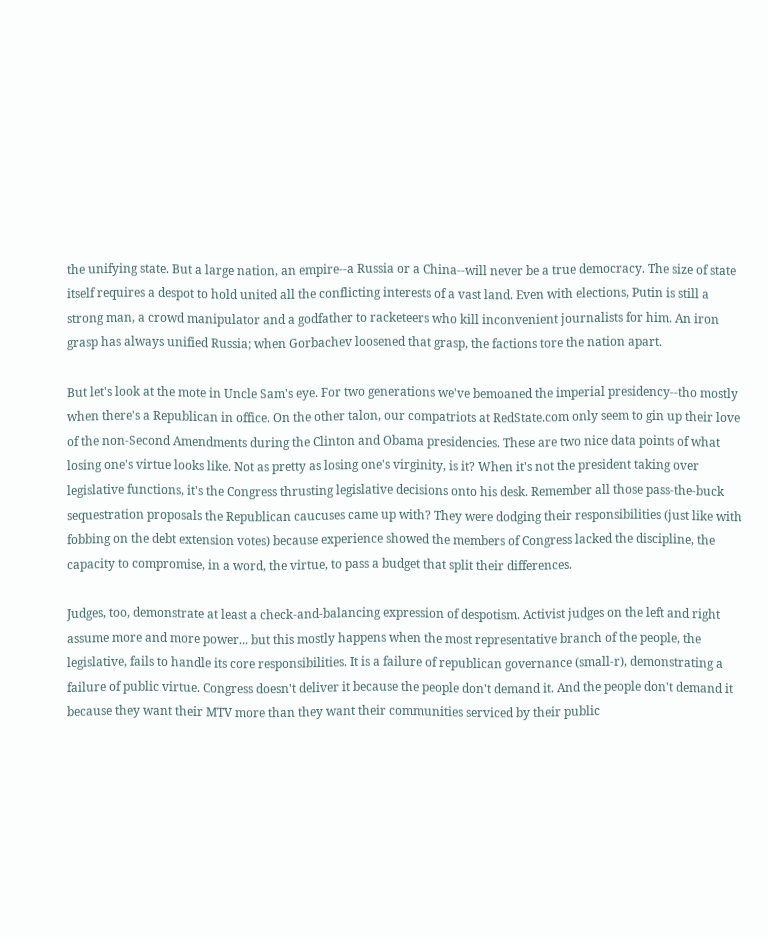the unifying state. But a large nation, an empire--a Russia or a China--will never be a true democracy. The size of state itself requires a despot to hold united all the conflicting interests of a vast land. Even with elections, Putin is still a strong man, a crowd manipulator and a godfather to racketeers who kill inconvenient journalists for him. An iron grasp has always unified Russia; when Gorbachev loosened that grasp, the factions tore the nation apart.

But let's look at the mote in Uncle Sam's eye. For two generations we've bemoaned the imperial presidency--tho mostly when there's a Republican in office. On the other talon, our compatriots at RedState.com only seem to gin up their love of the non-Second Amendments during the Clinton and Obama presidencies. These are two nice data points of what losing one's virtue looks like. Not as pretty as losing one's virginity, is it? When it's not the president taking over legislative functions, it's the Congress thrusting legislative decisions onto his desk. Remember all those pass-the-buck sequestration proposals the Republican caucuses came up with? They were dodging their responsibilities (just like with fobbing on the debt extension votes) because experience showed the members of Congress lacked the discipline, the capacity to compromise, in a word, the virtue, to pass a budget that split their differences.

Judges, too, demonstrate at least a check-and-balancing expression of despotism. Activist judges on the left and right assume more and more power... but this mostly happens when the most representative branch of the people, the legislative, fails to handle its core responsibilities. It is a failure of republican governance (small-r), demonstrating a failure of public virtue. Congress doesn't deliver it because the people don't demand it. And the people don't demand it because they want their MTV more than they want their communities serviced by their public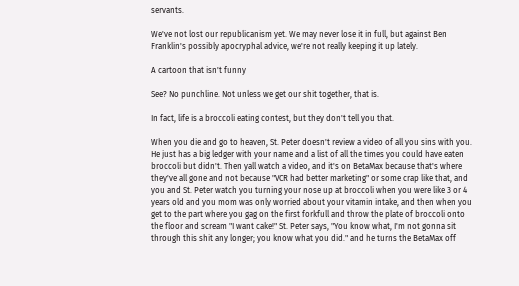servants.

We've not lost our republicanism yet. We may never lose it in full, but against Ben Franklin's possibly apocryphal advice, we're not really keeping it up lately.

A cartoon that isn't funny

See? No punchline. Not unless we get our shit together, that is.

In fact, life is a broccoli eating contest, but they don't tell you that.

When you die and go to heaven, St. Peter doesn't review a video of all you sins with you. He just has a big ledger with your name and a list of all the times you could have eaten broccoli but didn't. Then yall watch a video, and it's on BetaMax because that's where they've all gone and not because "VCR had better marketing" or some crap like that, and you and St. Peter watch you turning your nose up at broccoli when you were like 3 or 4 years old and you mom was only worried about your vitamin intake, and then when you get to the part where you gag on the first forkfull and throw the plate of broccoli onto the floor and scream "I want cake!" St. Peter says, "You know what, I'm not gonna sit through this shit any longer; you know what you did." and he turns the BetaMax off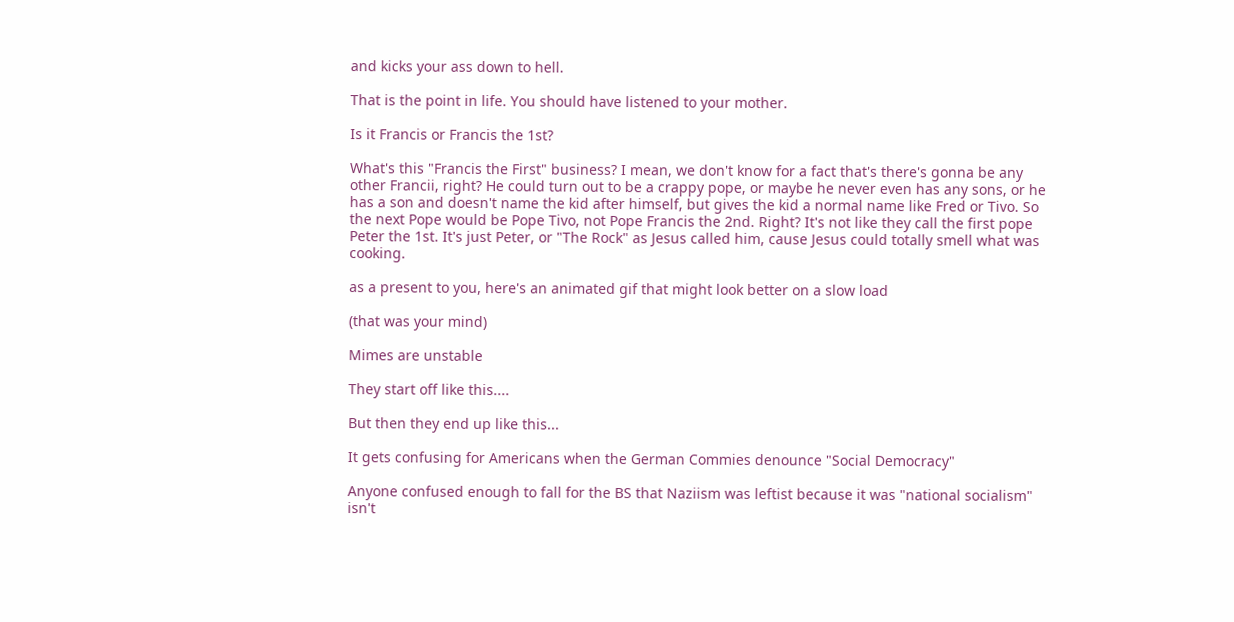and kicks your ass down to hell.

That is the point in life. You should have listened to your mother.

Is it Francis or Francis the 1st?

What's this "Francis the First" business? I mean, we don't know for a fact that's there's gonna be any other Francii, right? He could turn out to be a crappy pope, or maybe he never even has any sons, or he has a son and doesn't name the kid after himself, but gives the kid a normal name like Fred or Tivo. So the next Pope would be Pope Tivo, not Pope Francis the 2nd. Right? It's not like they call the first pope Peter the 1st. It's just Peter, or "The Rock" as Jesus called him, cause Jesus could totally smell what was cooking.

as a present to you, here's an animated gif that might look better on a slow load

(that was your mind)

Mimes are unstable

They start off like this....

But then they end up like this...

It gets confusing for Americans when the German Commies denounce "Social Democracy"

Anyone confused enough to fall for the BS that Naziism was leftist because it was "national socialism" isn't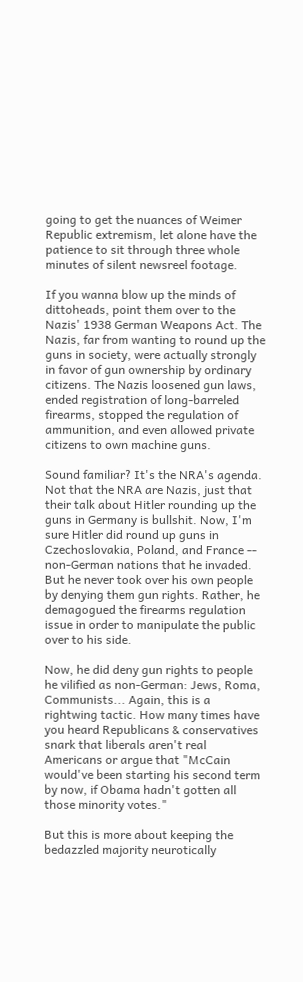going to get the nuances of Weimer Republic extremism, let alone have the patience to sit through three whole minutes of silent newsreel footage.

If you wanna blow up the minds of dittoheads, point them over to the Nazis' 1938 German Weapons Act. The Nazis, far from wanting to round up the guns in society, were actually strongly in favor of gun ownership by ordinary citizens. The Nazis loosened gun laws, ended registration of long-barreled firearms, stopped the regulation of ammunition, and even allowed private citizens to own machine guns.

Sound familiar? It's the NRA's agenda. Not that the NRA are Nazis, just that their talk about Hitler rounding up the guns in Germany is bullshit. Now, I'm sure Hitler did round up guns in Czechoslovakia, Poland, and France -- non-German nations that he invaded. But he never took over his own people by denying them gun rights. Rather, he demagogued the firearms regulation issue in order to manipulate the public over to his side.

Now, he did deny gun rights to people he vilified as non-German: Jews, Roma, Communists... Again, this is a rightwing tactic. How many times have you heard Republicans & conservatives snark that liberals aren't real Americans or argue that "McCain would've been starting his second term by now, if Obama hadn't gotten all those minority votes."

But this is more about keeping the bedazzled majority neurotically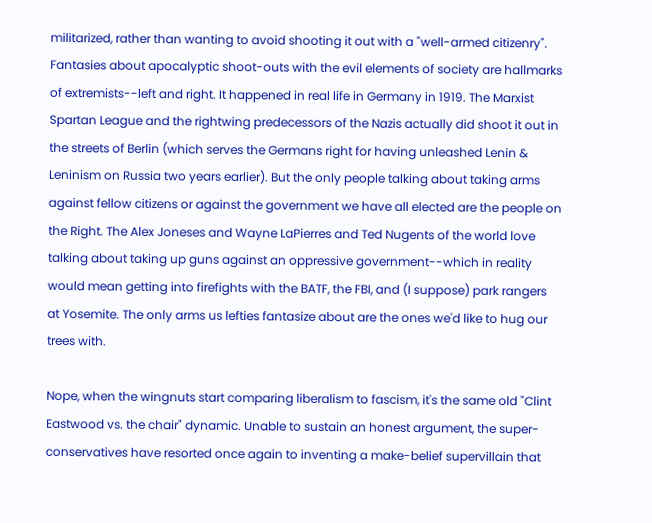militarized, rather than wanting to avoid shooting it out with a "well-armed citizenry". Fantasies about apocalyptic shoot-outs with the evil elements of society are hallmarks of extremists--left and right. It happened in real life in Germany in 1919. The Marxist Spartan League and the rightwing predecessors of the Nazis actually did shoot it out in the streets of Berlin (which serves the Germans right for having unleashed Lenin & Leninism on Russia two years earlier). But the only people talking about taking arms against fellow citizens or against the government we have all elected are the people on the Right. The Alex Joneses and Wayne LaPierres and Ted Nugents of the world love talking about taking up guns against an oppressive government--which in reality would mean getting into firefights with the BATF, the FBI, and (I suppose) park rangers at Yosemite. The only arms us lefties fantasize about are the ones we'd like to hug our trees with.

Nope, when the wingnuts start comparing liberalism to fascism, it's the same old "Clint Eastwood vs. the chair" dynamic. Unable to sustain an honest argument, the super-conservatives have resorted once again to inventing a make-belief supervillain that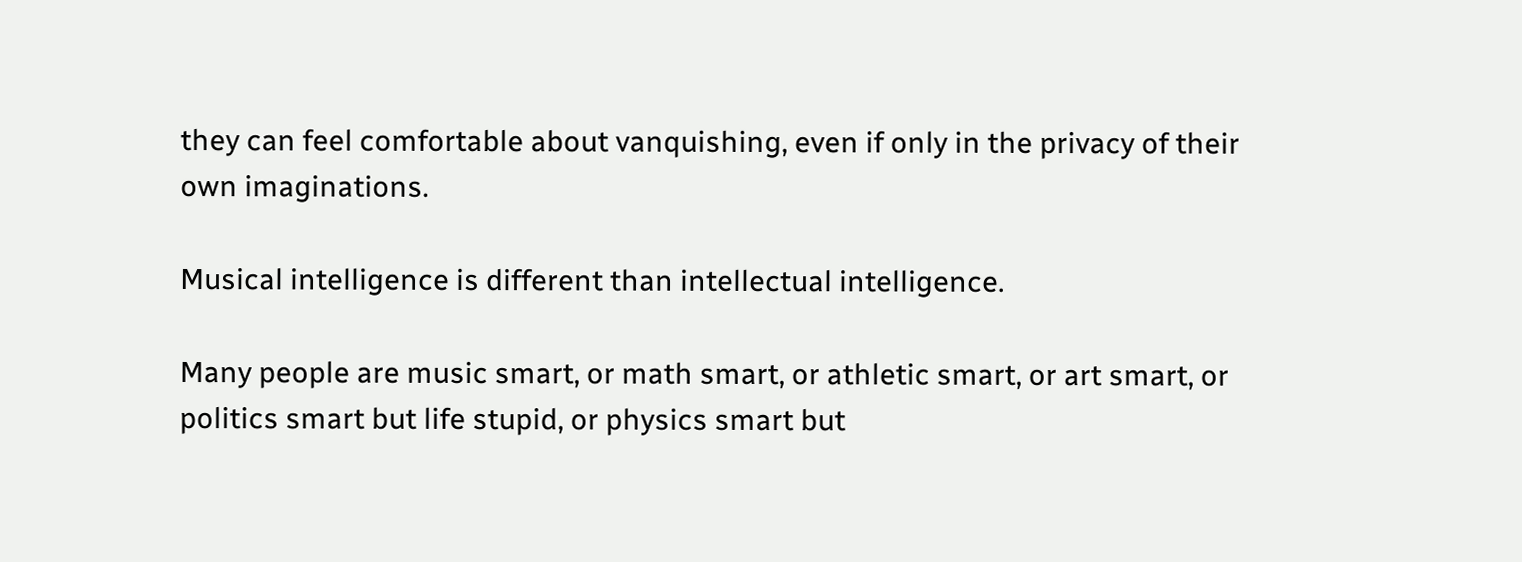they can feel comfortable about vanquishing, even if only in the privacy of their own imaginations.

Musical intelligence is different than intellectual intelligence.

Many people are music smart, or math smart, or athletic smart, or art smart, or politics smart but life stupid, or physics smart but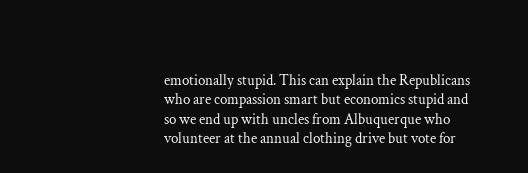emotionally stupid. This can explain the Republicans who are compassion smart but economics stupid and so we end up with uncles from Albuquerque who volunteer at the annual clothing drive but vote for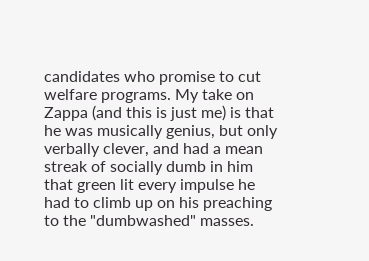candidates who promise to cut welfare programs. My take on Zappa (and this is just me) is that he was musically genius, but only verbally clever, and had a mean streak of socially dumb in him that green lit every impulse he had to climb up on his preaching to the "dumbwashed" masses.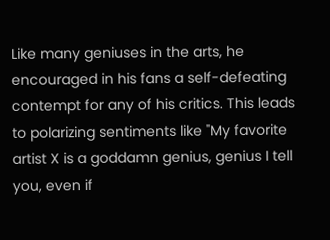Like many geniuses in the arts, he encouraged in his fans a self-defeating contempt for any of his critics. This leads to polarizing sentiments like "My favorite artist X is a goddamn genius, genius I tell you, even if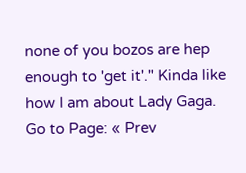none of you bozos are hep enough to 'get it'." Kinda like how I am about Lady Gaga.
Go to Page: « Prev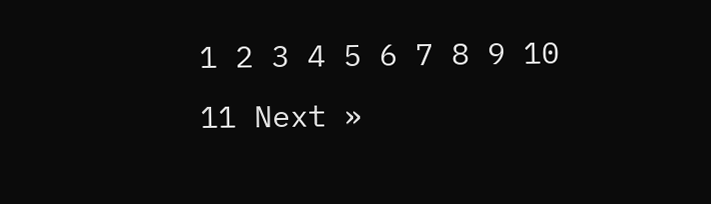1 2 3 4 5 6 7 8 9 10 11 Next »